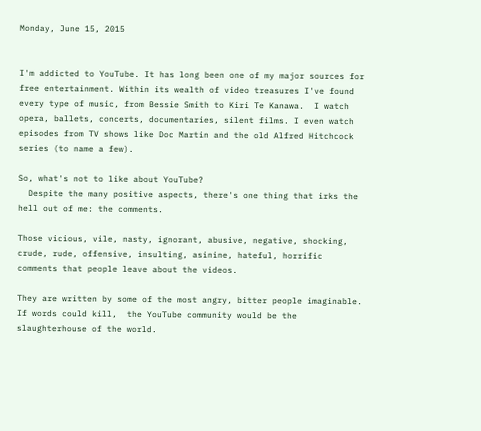Monday, June 15, 2015


I'm addicted to YouTube. It has long been one of my major sources for free entertainment. Within its wealth of video treasures I've found every type of music, from Bessie Smith to Kiri Te Kanawa.  I watch opera, ballets, concerts, documentaries, silent films. I even watch episodes from TV shows like Doc Martin and the old Alfred Hitchcock series (to name a few).

So, what's not to like about YouTube?
  Despite the many positive aspects, there's one thing that irks the hell out of me: the comments.

Those vicious, vile, nasty, ignorant, abusive, negative, shocking, crude, rude, offensive, insulting, asinine, hateful, horrific comments that people leave about the videos.

They are written by some of the most angry, bitter people imaginable. If words could kill,  the YouTube community would be the slaughterhouse of the world.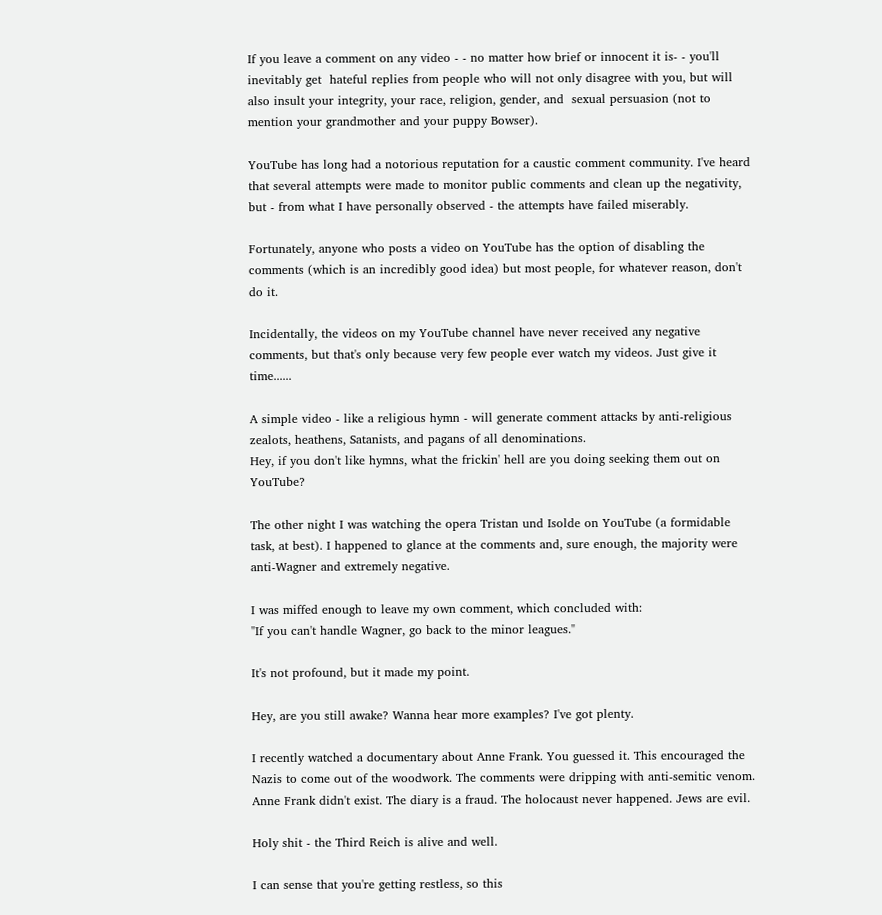If you leave a comment on any video - - no matter how brief or innocent it is- - you'll inevitably get  hateful replies from people who will not only disagree with you, but will also insult your integrity, your race, religion, gender, and  sexual persuasion (not to mention your grandmother and your puppy Bowser).

YouTube has long had a notorious reputation for a caustic comment community. I've heard that several attempts were made to monitor public comments and clean up the negativity, but - from what I have personally observed - the attempts have failed miserably.

Fortunately, anyone who posts a video on YouTube has the option of disabling the comments (which is an incredibly good idea) but most people, for whatever reason, don't do it.

Incidentally, the videos on my YouTube channel have never received any negative comments, but that's only because very few people ever watch my videos. Just give it time......

A simple video - like a religious hymn - will generate comment attacks by anti-religious zealots, heathens, Satanists, and pagans of all denominations.
Hey, if you don't like hymns, what the frickin' hell are you doing seeking them out on YouTube?

The other night I was watching the opera Tristan und Isolde on YouTube (a formidable task, at best). I happened to glance at the comments and, sure enough, the majority were anti-Wagner and extremely negative.

I was miffed enough to leave my own comment, which concluded with:
"If you can't handle Wagner, go back to the minor leagues."

It's not profound, but it made my point.

Hey, are you still awake? Wanna hear more examples? I've got plenty.

I recently watched a documentary about Anne Frank. You guessed it. This encouraged the Nazis to come out of the woodwork. The comments were dripping with anti-semitic venom. Anne Frank didn't exist. The diary is a fraud. The holocaust never happened. Jews are evil.

Holy shit - the Third Reich is alive and well.

I can sense that you're getting restless, so this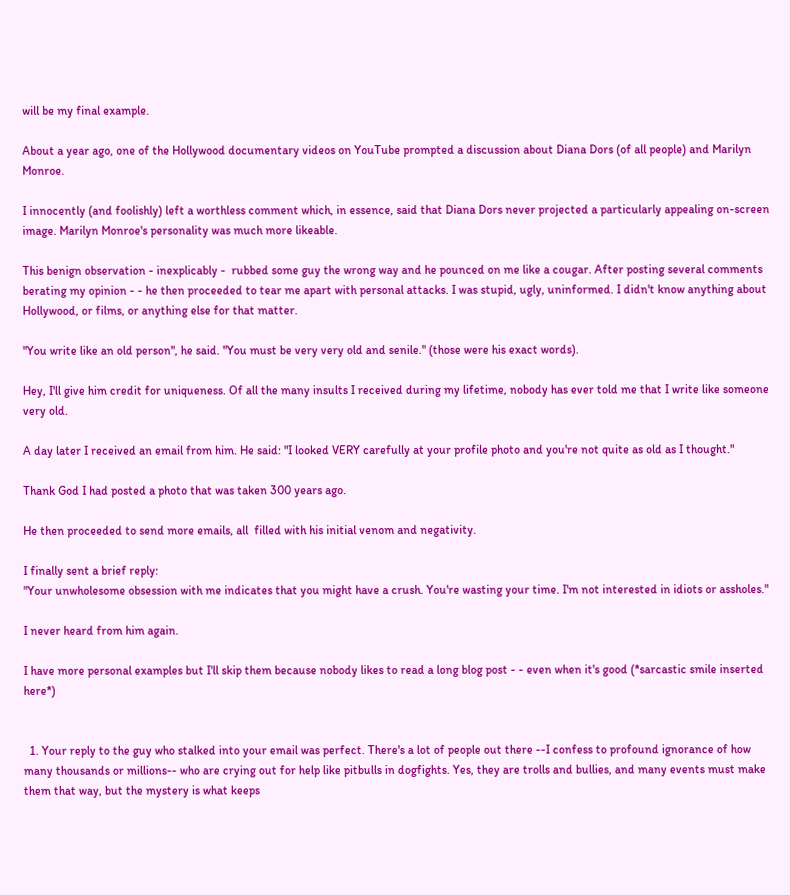will be my final example.

About a year ago, one of the Hollywood documentary videos on YouTube prompted a discussion about Diana Dors (of all people) and Marilyn Monroe.

I innocently (and foolishly) left a worthless comment which, in essence, said that Diana Dors never projected a particularly appealing on-screen image. Marilyn Monroe's personality was much more likeable.

This benign observation - inexplicably -  rubbed some guy the wrong way and he pounced on me like a cougar. After posting several comments berating my opinion - - he then proceeded to tear me apart with personal attacks. I was stupid, ugly, uninformed. I didn't know anything about Hollywood, or films, or anything else for that matter.

"You write like an old person", he said. "You must be very very old and senile." (those were his exact words).

Hey, I'll give him credit for uniqueness. Of all the many insults I received during my lifetime, nobody has ever told me that I write like someone very old.

A day later I received an email from him. He said: "I looked VERY carefully at your profile photo and you're not quite as old as I thought."

Thank God I had posted a photo that was taken 300 years ago.

He then proceeded to send more emails, all  filled with his initial venom and negativity.

I finally sent a brief reply:
"Your unwholesome obsession with me indicates that you might have a crush. You're wasting your time. I'm not interested in idiots or assholes."

I never heard from him again.

I have more personal examples but I'll skip them because nobody likes to read a long blog post - - even when it's good (*sarcastic smile inserted here*)


  1. Your reply to the guy who stalked into your email was perfect. There's a lot of people out there --I confess to profound ignorance of how many thousands or millions-- who are crying out for help like pitbulls in dogfights. Yes, they are trolls and bullies, and many events must make them that way, but the mystery is what keeps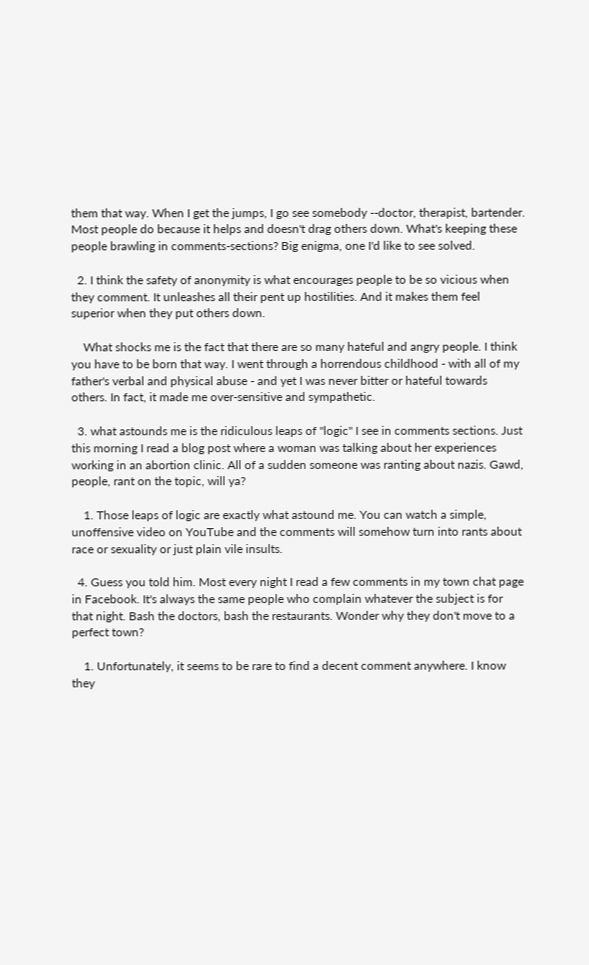them that way. When I get the jumps, I go see somebody --doctor, therapist, bartender. Most people do because it helps and doesn't drag others down. What's keeping these people brawling in comments-sections? Big enigma, one I'd like to see solved.

  2. I think the safety of anonymity is what encourages people to be so vicious when they comment. It unleashes all their pent up hostilities. And it makes them feel superior when they put others down.

    What shocks me is the fact that there are so many hateful and angry people. I think you have to be born that way. I went through a horrendous childhood - with all of my father's verbal and physical abuse - and yet I was never bitter or hateful towards others. In fact, it made me over-sensitive and sympathetic.

  3. what astounds me is the ridiculous leaps of "logic" I see in comments sections. Just this morning I read a blog post where a woman was talking about her experiences working in an abortion clinic. All of a sudden someone was ranting about nazis. Gawd, people, rant on the topic, will ya?

    1. Those leaps of logic are exactly what astound me. You can watch a simple, unoffensive video on YouTube and the comments will somehow turn into rants about race or sexuality or just plain vile insults.

  4. Guess you told him. Most every night I read a few comments in my town chat page in Facebook. It's always the same people who complain whatever the subject is for that night. Bash the doctors, bash the restaurants. Wonder why they don't move to a perfect town?

    1. Unfortunately, it seems to be rare to find a decent comment anywhere. I know they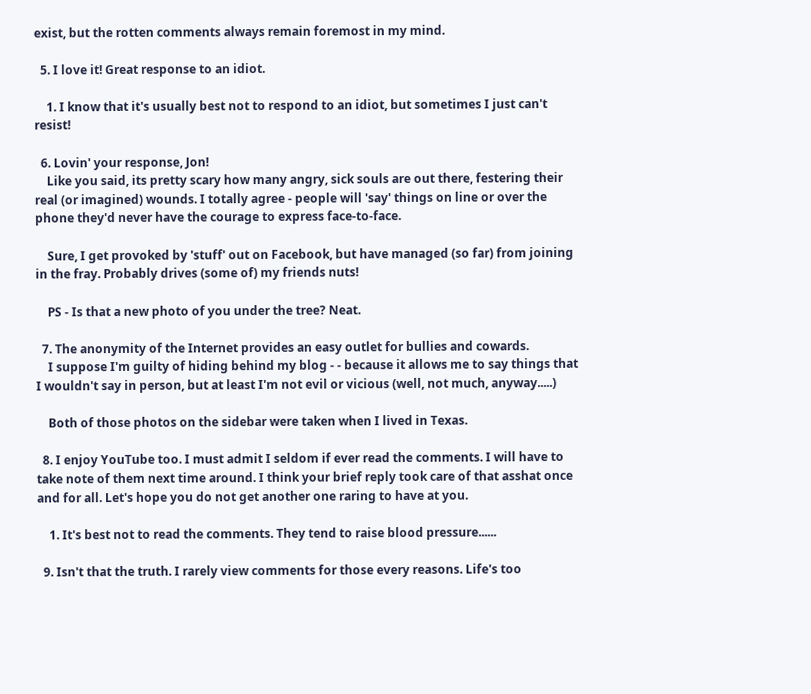exist, but the rotten comments always remain foremost in my mind.

  5. I love it! Great response to an idiot.

    1. I know that it's usually best not to respond to an idiot, but sometimes I just can't resist!

  6. Lovin' your response, Jon!
    Like you said, its pretty scary how many angry, sick souls are out there, festering their real (or imagined) wounds. I totally agree - people will 'say' things on line or over the phone they'd never have the courage to express face-to-face.

    Sure, I get provoked by 'stuff' out on Facebook, but have managed (so far) from joining in the fray. Probably drives (some of) my friends nuts!

    PS - Is that a new photo of you under the tree? Neat.

  7. The anonymity of the Internet provides an easy outlet for bullies and cowards.
    I suppose I'm guilty of hiding behind my blog - - because it allows me to say things that I wouldn't say in person, but at least I'm not evil or vicious (well, not much, anyway.....)

    Both of those photos on the sidebar were taken when I lived in Texas.

  8. I enjoy YouTube too. I must admit I seldom if ever read the comments. I will have to take note of them next time around. I think your brief reply took care of that asshat once and for all. Let's hope you do not get another one raring to have at you.

    1. It's best not to read the comments. They tend to raise blood pressure......

  9. Isn't that the truth. I rarely view comments for those every reasons. Life's too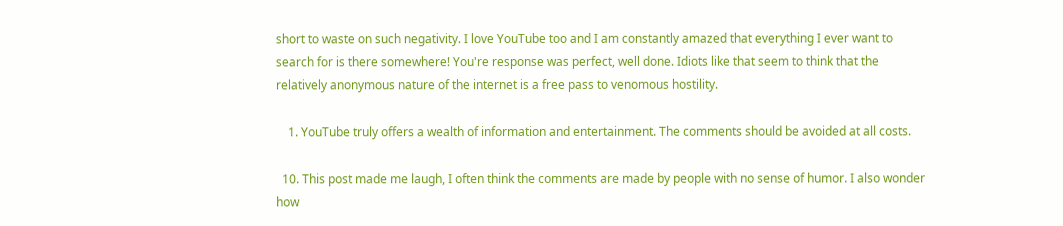short to waste on such negativity. I love YouTube too and I am constantly amazed that everything I ever want to search for is there somewhere! You're response was perfect, well done. Idiots like that seem to think that the relatively anonymous nature of the internet is a free pass to venomous hostility.

    1. YouTube truly offers a wealth of information and entertainment. The comments should be avoided at all costs.

  10. This post made me laugh, I often think the comments are made by people with no sense of humor. I also wonder how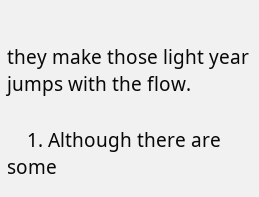they make those light year jumps with the flow.

    1. Although there are some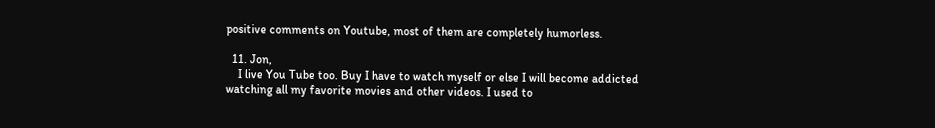positive comments on Youtube, most of them are completely humorless.

  11. Jon,
    I live You Tube too. Buy I have to watch myself or else I will become addicted watching all my favorite movies and other videos. I used to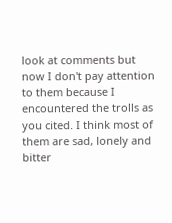look at comments but now I don't pay attention to them because I encountered the trolls as you cited. I think most of them are sad, lonely and bitter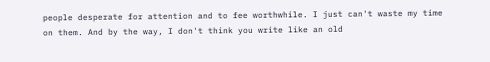people desperate for attention and to fee worthwhile. I just can't waste my time on them. And by the way, I don't think you write like an old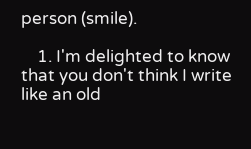person (smile).

    1. I'm delighted to know that you don't think I write like an old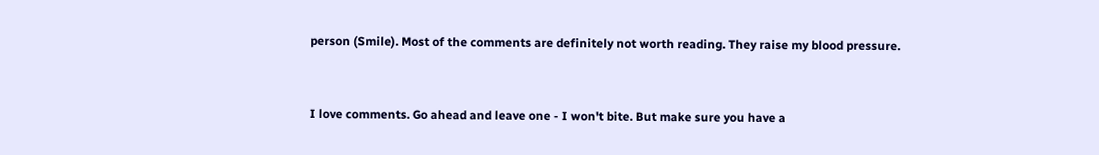person (Smile). Most of the comments are definitely not worth reading. They raise my blood pressure.


I love comments. Go ahead and leave one - I won't bite. But make sure you have a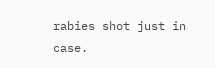rabies shot just in case.